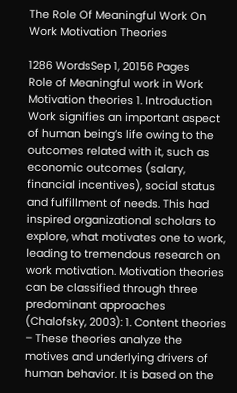The Role Of Meaningful Work On Work Motivation Theories

1286 WordsSep 1, 20156 Pages
Role of Meaningful work in Work Motivation theories 1. Introduction Work signifies an important aspect of human being’s life owing to the outcomes related with it, such as economic outcomes (salary, financial incentives), social status and fulfillment of needs. This had inspired organizational scholars to explore, what motivates one to work, leading to tremendous research on work motivation. Motivation theories can be classified through three predominant approaches (Chalofsky, 2003): 1. Content theories – These theories analyze the motives and underlying drivers of human behavior. It is based on the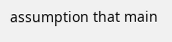assumption that main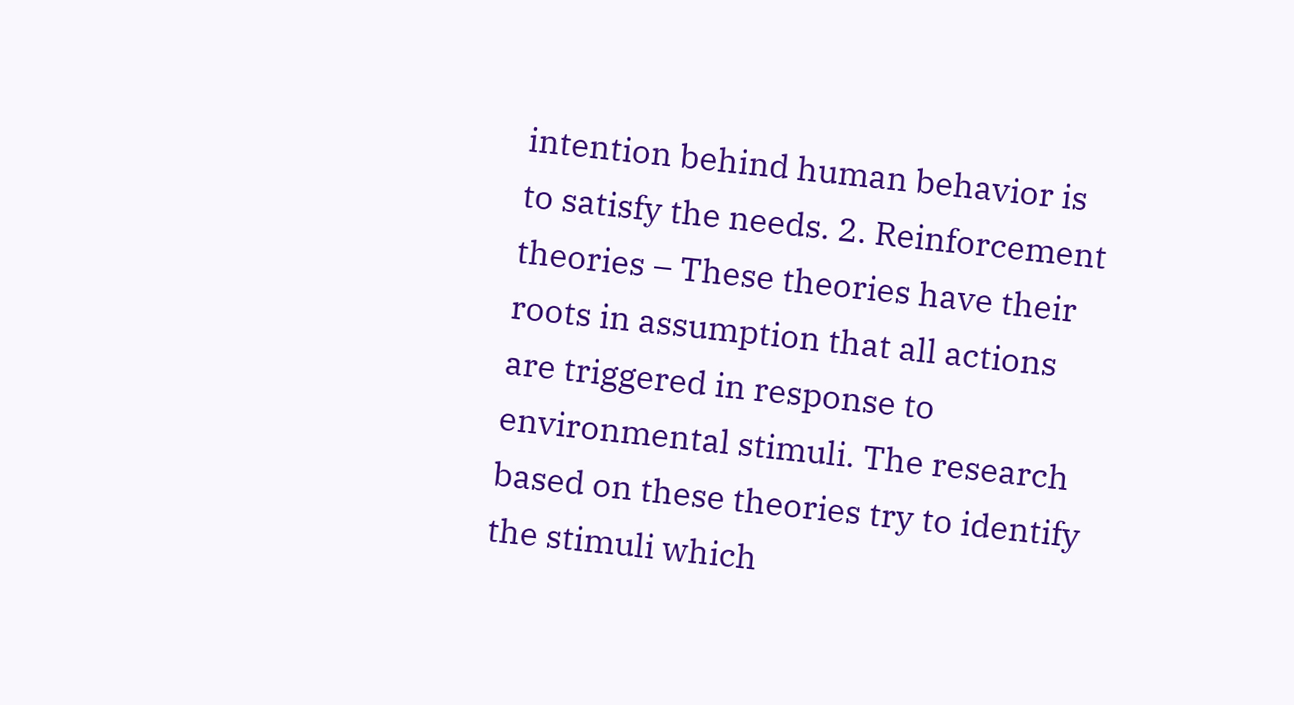intention behind human behavior is to satisfy the needs. 2. Reinforcement theories – These theories have their roots in assumption that all actions are triggered in response to environmental stimuli. The research based on these theories try to identify the stimuli which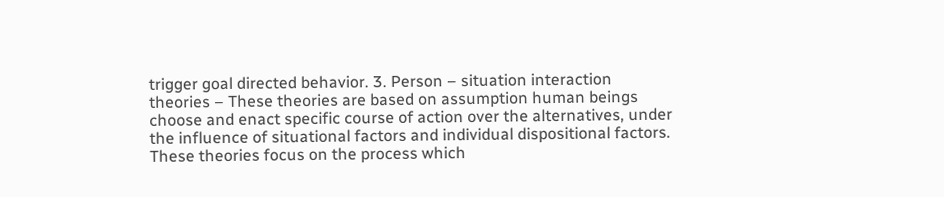trigger goal directed behavior. 3. Person – situation interaction theories – These theories are based on assumption human beings choose and enact specific course of action over the alternatives, under the influence of situational factors and individual dispositional factors. These theories focus on the process which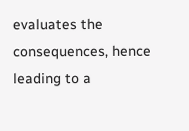evaluates the consequences, hence leading to a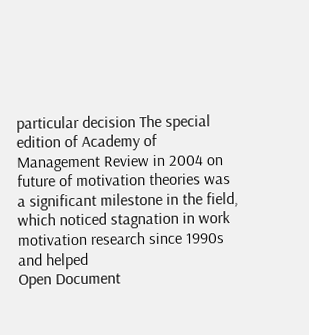particular decision The special edition of Academy of Management Review in 2004 on future of motivation theories was a significant milestone in the field, which noticed stagnation in work motivation research since 1990s and helped
Open Document